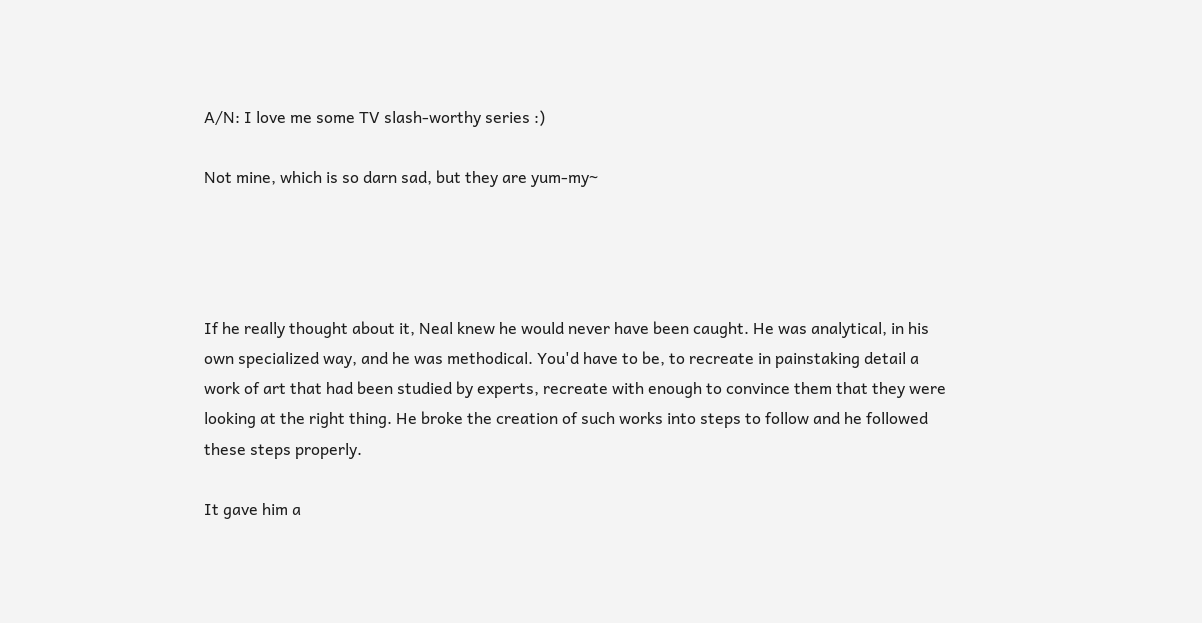A/N: I love me some TV slash-worthy series :)

Not mine, which is so darn sad, but they are yum-my~




If he really thought about it, Neal knew he would never have been caught. He was analytical, in his own specialized way, and he was methodical. You'd have to be, to recreate in painstaking detail a work of art that had been studied by experts, recreate with enough to convince them that they were looking at the right thing. He broke the creation of such works into steps to follow and he followed these steps properly.

It gave him a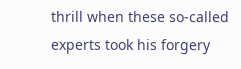thrill when these so-called experts took his forgery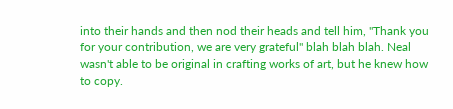into their hands and then nod their heads and tell him, "Thank you for your contribution, we are very grateful" blah blah blah. Neal wasn't able to be original in crafting works of art, but he knew how to copy.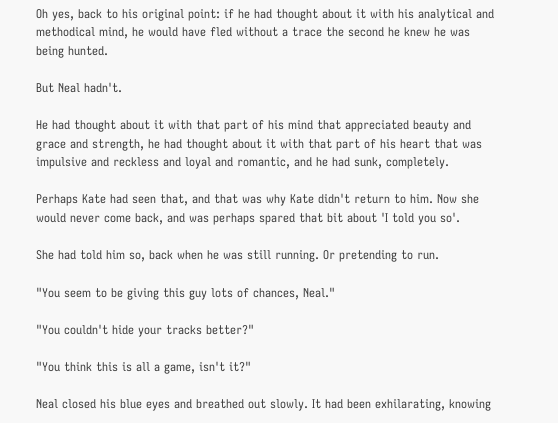Oh yes, back to his original point: if he had thought about it with his analytical and methodical mind, he would have fled without a trace the second he knew he was being hunted.

But Neal hadn't.

He had thought about it with that part of his mind that appreciated beauty and grace and strength, he had thought about it with that part of his heart that was impulsive and reckless and loyal and romantic, and he had sunk, completely.

Perhaps Kate had seen that, and that was why Kate didn't return to him. Now she would never come back, and was perhaps spared that bit about 'I told you so'.

She had told him so, back when he was still running. Or pretending to run.

"You seem to be giving this guy lots of chances, Neal."

"You couldn't hide your tracks better?"

"You think this is all a game, isn't it?"

Neal closed his blue eyes and breathed out slowly. It had been exhilarating, knowing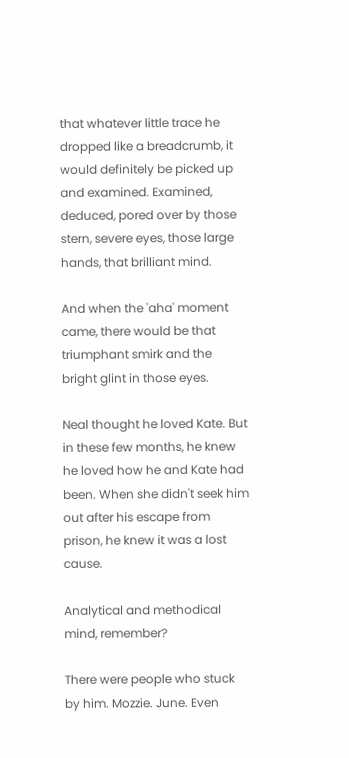that whatever little trace he dropped like a breadcrumb, it would definitely be picked up and examined. Examined, deduced, pored over by those stern, severe eyes, those large hands, that brilliant mind.

And when the 'aha' moment came, there would be that triumphant smirk and the bright glint in those eyes.

Neal thought he loved Kate. But in these few months, he knew he loved how he and Kate had been. When she didn't seek him out after his escape from prison, he knew it was a lost cause.

Analytical and methodical mind, remember?

There were people who stuck by him. Mozzie. June. Even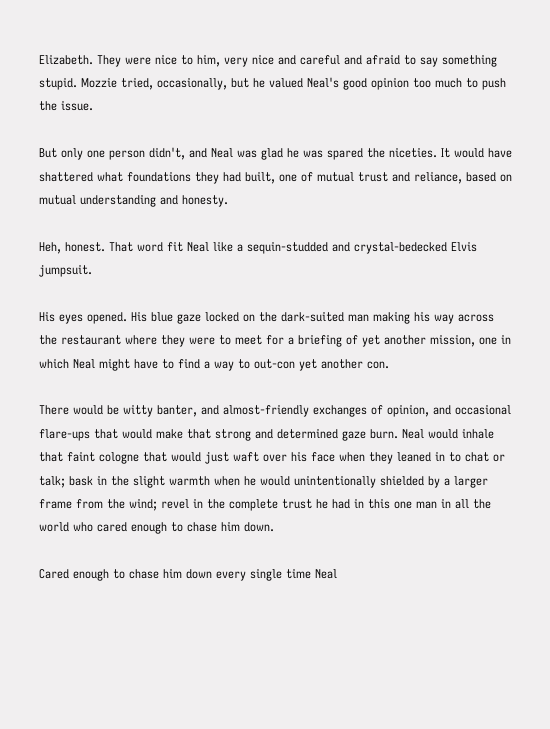Elizabeth. They were nice to him, very nice and careful and afraid to say something stupid. Mozzie tried, occasionally, but he valued Neal's good opinion too much to push the issue.

But only one person didn't, and Neal was glad he was spared the niceties. It would have shattered what foundations they had built, one of mutual trust and reliance, based on mutual understanding and honesty.

Heh, honest. That word fit Neal like a sequin-studded and crystal-bedecked Elvis jumpsuit.

His eyes opened. His blue gaze locked on the dark-suited man making his way across the restaurant where they were to meet for a briefing of yet another mission, one in which Neal might have to find a way to out-con yet another con.

There would be witty banter, and almost-friendly exchanges of opinion, and occasional flare-ups that would make that strong and determined gaze burn. Neal would inhale that faint cologne that would just waft over his face when they leaned in to chat or talk; bask in the slight warmth when he would unintentionally shielded by a larger frame from the wind; revel in the complete trust he had in this one man in all the world who cared enough to chase him down.

Cared enough to chase him down every single time Neal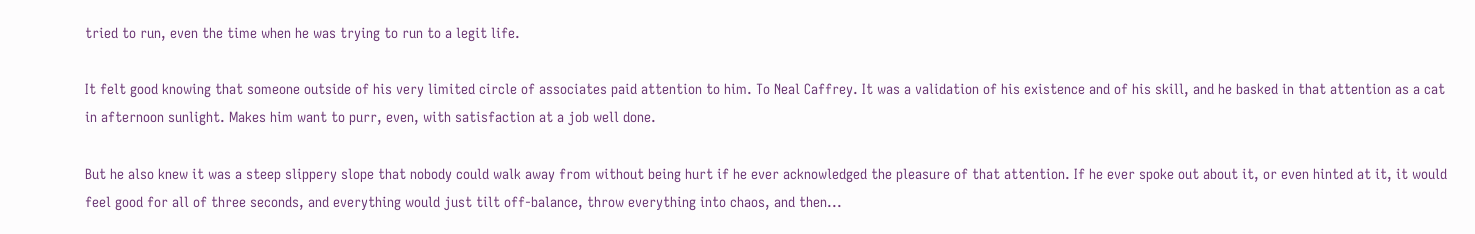tried to run, even the time when he was trying to run to a legit life.

It felt good knowing that someone outside of his very limited circle of associates paid attention to him. To Neal Caffrey. It was a validation of his existence and of his skill, and he basked in that attention as a cat in afternoon sunlight. Makes him want to purr, even, with satisfaction at a job well done.

But he also knew it was a steep slippery slope that nobody could walk away from without being hurt if he ever acknowledged the pleasure of that attention. If he ever spoke out about it, or even hinted at it, it would feel good for all of three seconds, and everything would just tilt off-balance, throw everything into chaos, and then...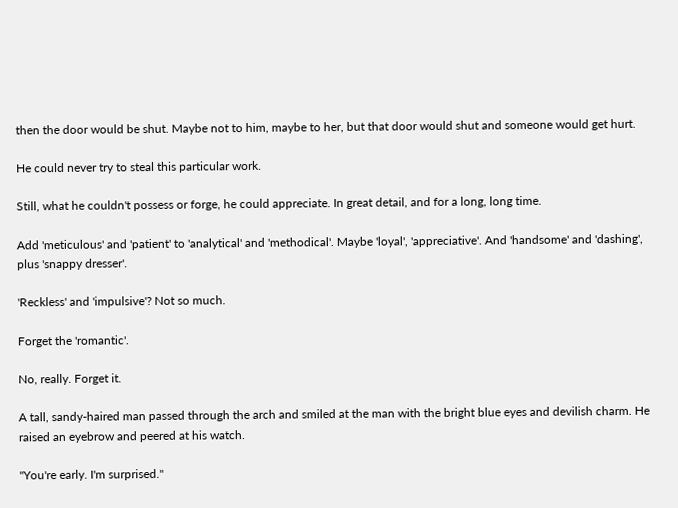then the door would be shut. Maybe not to him, maybe to her, but that door would shut and someone would get hurt.

He could never try to steal this particular work.

Still, what he couldn't possess or forge, he could appreciate. In great detail, and for a long, long time.

Add 'meticulous' and 'patient' to 'analytical' and 'methodical'. Maybe 'loyal', 'appreciative'. And 'handsome' and 'dashing', plus 'snappy dresser'.

'Reckless' and 'impulsive'? Not so much.

Forget the 'romantic'.

No, really. Forget it.

A tall, sandy-haired man passed through the arch and smiled at the man with the bright blue eyes and devilish charm. He raised an eyebrow and peered at his watch.

"You're early. I'm surprised."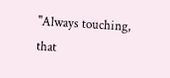"Always touching, that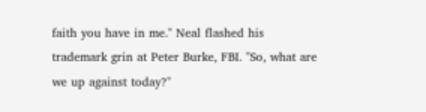faith you have in me." Neal flashed his trademark grin at Peter Burke, FBI. "So, what are we up against today?"